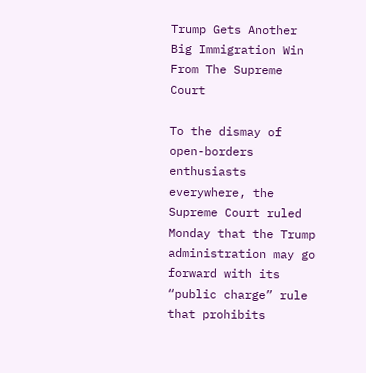Trump Gets Another Big Immigration Win From The Supreme Court

To the dismay of open-borders enthusiasts everywhere, the Supreme Court ruled Monday that the Trump administration may go forward with its “public charge” rule that prohibits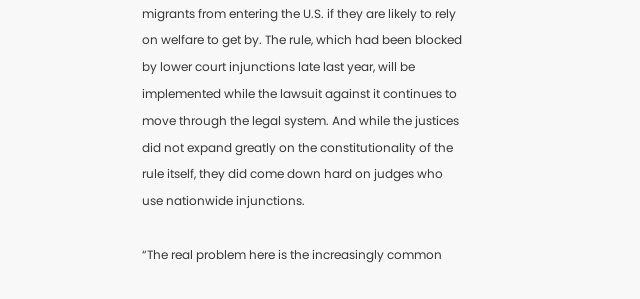migrants from entering the U.S. if they are likely to rely on welfare to get by. The rule, which had been blocked by lower court injunctions late last year, will be implemented while the lawsuit against it continues to move through the legal system. And while the justices did not expand greatly on the constitutionality of the rule itself, they did come down hard on judges who use nationwide injunctions.

“The real problem here is the increasingly common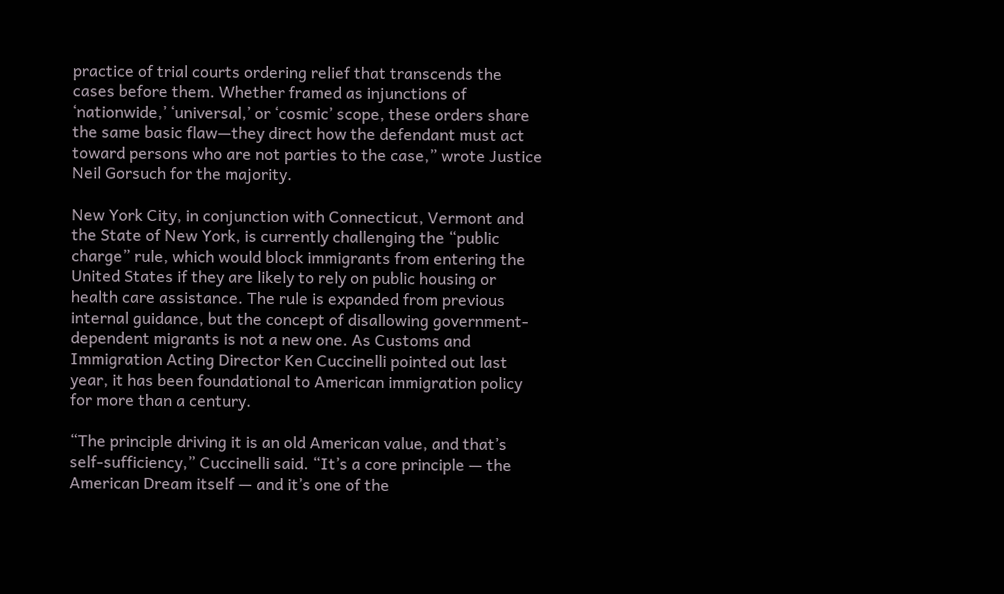practice of trial courts ordering relief that transcends the cases before them. Whether framed as injunctions of ‘nationwide,’ ‘universal,’ or ‘cosmic’ scope, these orders share the same basic flaw—they direct how the defendant must act toward persons who are not parties to the case,” wrote Justice Neil Gorsuch for the majority.

New York City, in conjunction with Connecticut, Vermont and the State of New York, is currently challenging the “public charge” rule, which would block immigrants from entering the United States if they are likely to rely on public housing or health care assistance. The rule is expanded from previous internal guidance, but the concept of disallowing government-dependent migrants is not a new one. As Customs and Immigration Acting Director Ken Cuccinelli pointed out last year, it has been foundational to American immigration policy for more than a century.

“The principle driving it is an old American value, and that’s self-sufficiency,” Cuccinelli said. “It’s a core principle — the American Dream itself — and it’s one of the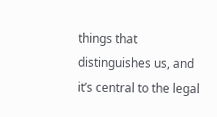things that distinguishes us, and it’s central to the legal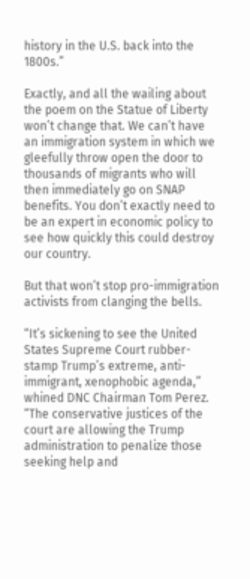history in the U.S. back into the 1800s.”

Exactly, and all the wailing about the poem on the Statue of Liberty won’t change that. We can’t have an immigration system in which we gleefully throw open the door to thousands of migrants who will then immediately go on SNAP benefits. You don’t exactly need to be an expert in economic policy to see how quickly this could destroy our country.

But that won’t stop pro-immigration activists from clanging the bells.

“It’s sickening to see the United States Supreme Court rubber-stamp Trump’s extreme, anti-immigrant, xenophobic agenda,” whined DNC Chairman Tom Perez. “The conservative justices of the court are allowing the Trump administration to penalize those seeking help and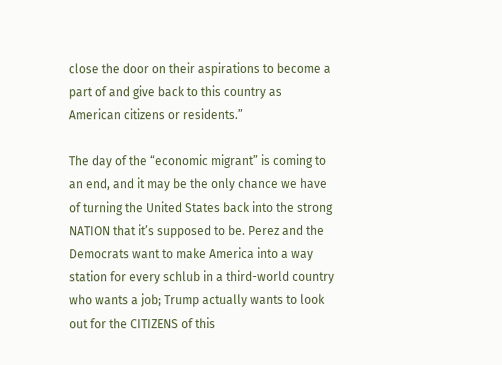close the door on their aspirations to become a part of and give back to this country as American citizens or residents.”

The day of the “economic migrant” is coming to an end, and it may be the only chance we have of turning the United States back into the strong NATION that it’s supposed to be. Perez and the Democrats want to make America into a way station for every schlub in a third-world country who wants a job; Trump actually wants to look out for the CITIZENS of this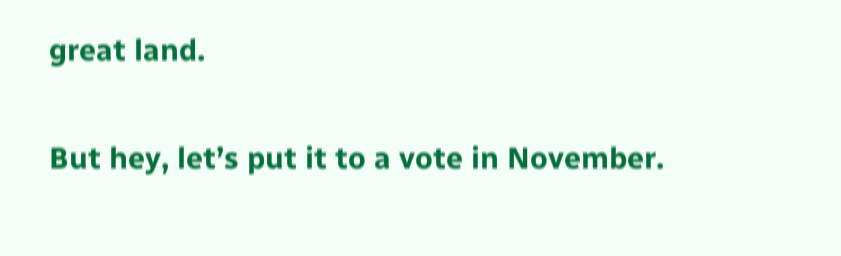great land.

But hey, let’s put it to a vote in November.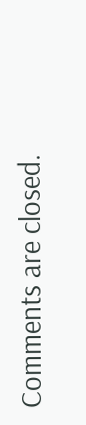Comments are closed.